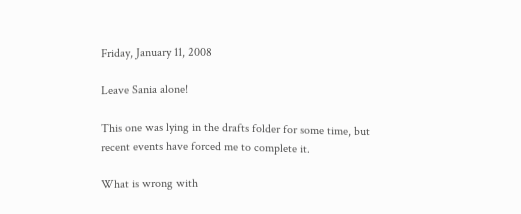Friday, January 11, 2008

Leave Sania alone!

This one was lying in the drafts folder for some time, but recent events have forced me to complete it.

What is wrong with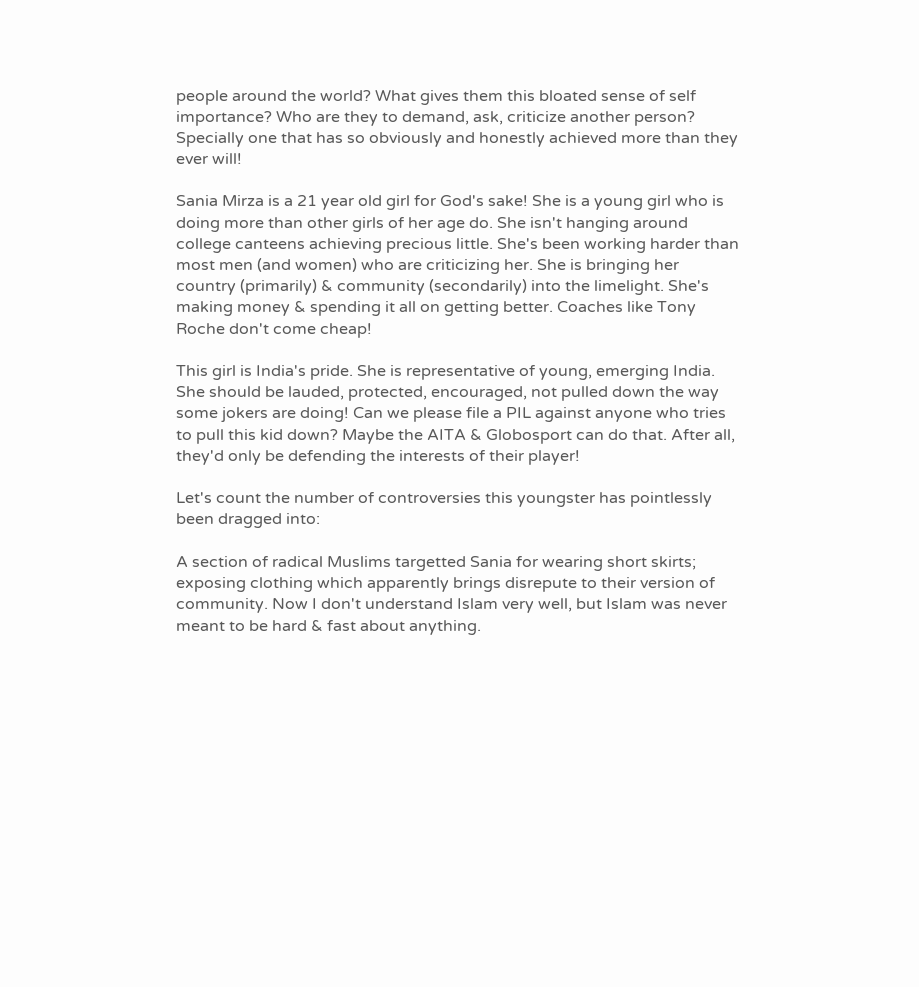people around the world? What gives them this bloated sense of self importance? Who are they to demand, ask, criticize another person? Specially one that has so obviously and honestly achieved more than they ever will!

Sania Mirza is a 21 year old girl for God's sake! She is a young girl who is doing more than other girls of her age do. She isn't hanging around college canteens achieving precious little. She's been working harder than most men (and women) who are criticizing her. She is bringing her country (primarily) & community (secondarily) into the limelight. She's making money & spending it all on getting better. Coaches like Tony Roche don't come cheap!

This girl is India's pride. She is representative of young, emerging India. She should be lauded, protected, encouraged, not pulled down the way some jokers are doing! Can we please file a PIL against anyone who tries to pull this kid down? Maybe the AITA & Globosport can do that. After all, they'd only be defending the interests of their player!

Let's count the number of controversies this youngster has pointlessly been dragged into:

A section of radical Muslims targetted Sania for wearing short skirts; exposing clothing which apparently brings disrepute to their version of community. Now I don't understand Islam very well, but Islam was never meant to be hard & fast about anything.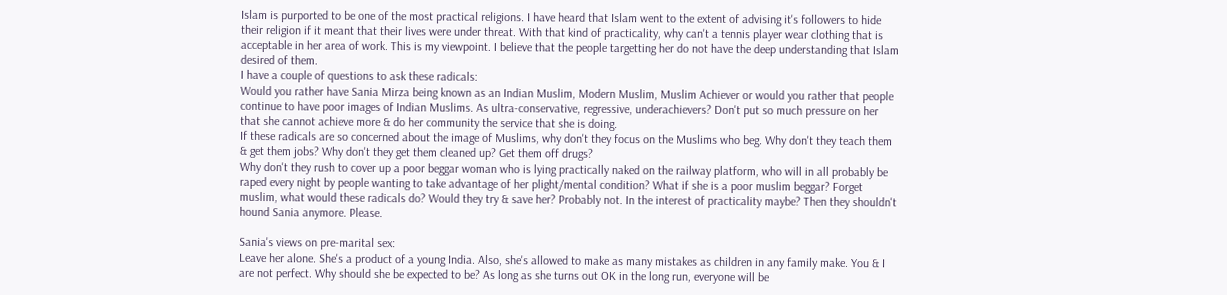Islam is purported to be one of the most practical religions. I have heard that Islam went to the extent of advising it's followers to hide their religion if it meant that their lives were under threat. With that kind of practicality, why can't a tennis player wear clothing that is acceptable in her area of work. This is my viewpoint. I believe that the people targetting her do not have the deep understanding that Islam desired of them.
I have a couple of questions to ask these radicals:
Would you rather have Sania Mirza being known as an Indian Muslim, Modern Muslim, Muslim Achiever or would you rather that people continue to have poor images of Indian Muslims. As ultra-conservative, regressive, underachievers? Don't put so much pressure on her that she cannot achieve more & do her community the service that she is doing.
If these radicals are so concerned about the image of Muslims, why don't they focus on the Muslims who beg. Why don't they teach them & get them jobs? Why don't they get them cleaned up? Get them off drugs?
Why don't they rush to cover up a poor beggar woman who is lying practically naked on the railway platform, who will in all probably be raped every night by people wanting to take advantage of her plight/mental condition? What if she is a poor muslim beggar? Forget muslim, what would these radicals do? Would they try & save her? Probably not. In the interest of practicality maybe? Then they shouldn't hound Sania anymore. Please.

Sania's views on pre-marital sex:
Leave her alone. She's a product of a young India. Also, she's allowed to make as many mistakes as children in any family make. You & I are not perfect. Why should she be expected to be? As long as she turns out OK in the long run, everyone will be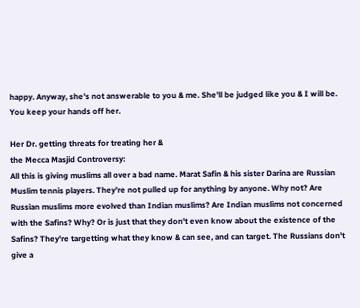happy. Anyway, she's not answerable to you & me. She'll be judged like you & I will be. You keep your hands off her.

Her Dr. getting threats for treating her &
the Mecca Masjid Controversy:
All this is giving muslims all over a bad name. Marat Safin & his sister Darina are Russian Muslim tennis players. They're not pulled up for anything by anyone. Why not? Are Russian muslims more evolved than Indian muslims? Are Indian muslims not concerned with the Safins? Why? Or is just that they don't even know about the existence of the Safins? They're targetting what they know & can see, and can target. The Russians don't give a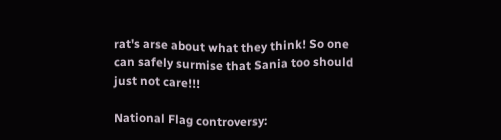rat's arse about what they think! So one can safely surmise that Sania too should just not care!!!

National Flag controversy: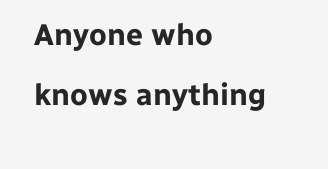Anyone who knows anything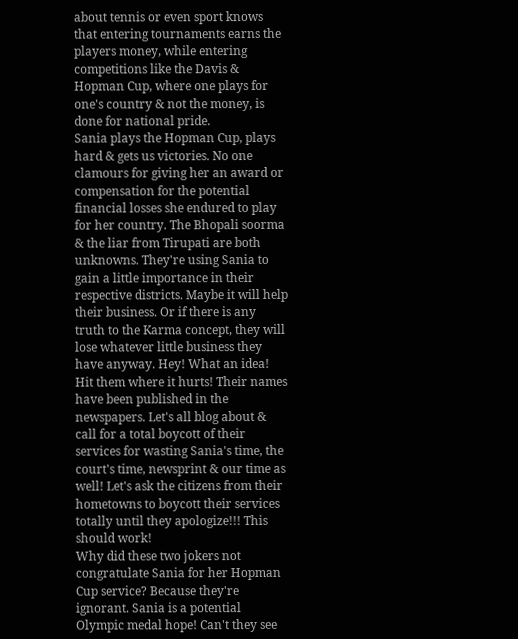about tennis or even sport knows that entering tournaments earns the players money, while entering competitions like the Davis & Hopman Cup, where one plays for one's country & not the money, is done for national pride.
Sania plays the Hopman Cup, plays hard & gets us victories. No one clamours for giving her an award or compensation for the potential financial losses she endured to play for her country. The Bhopali soorma & the liar from Tirupati are both unknowns. They're using Sania to gain a little importance in their respective districts. Maybe it will help their business. Or if there is any truth to the Karma concept, they will lose whatever little business they have anyway. Hey! What an idea! Hit them where it hurts! Their names have been published in the newspapers. Let's all blog about & call for a total boycott of their services for wasting Sania's time, the court's time, newsprint & our time as well! Let's ask the citizens from their hometowns to boycott their services totally until they apologize!!! This should work!
Why did these two jokers not congratulate Sania for her Hopman Cup service? Because they're ignorant. Sania is a potential Olympic medal hope! Can't they see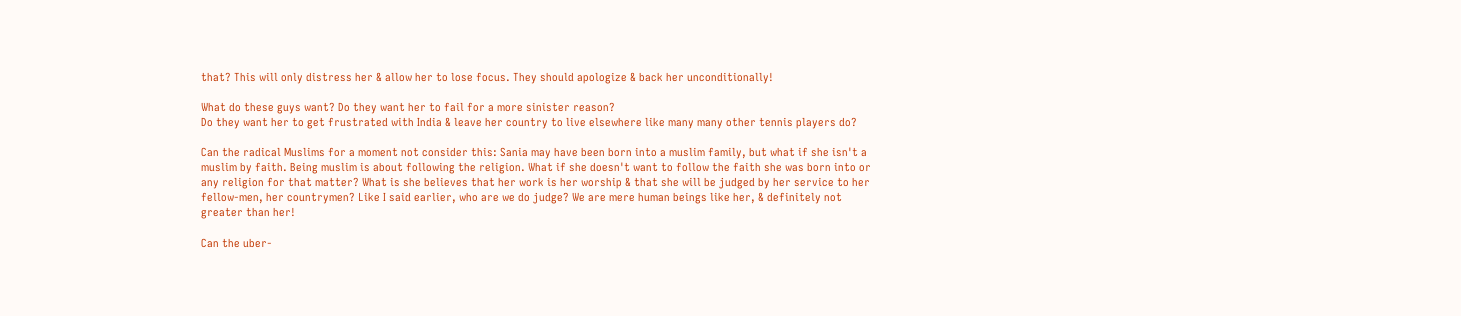that? This will only distress her & allow her to lose focus. They should apologize & back her unconditionally!

What do these guys want? Do they want her to fail for a more sinister reason?
Do they want her to get frustrated with India & leave her country to live elsewhere like many many other tennis players do?

Can the radical Muslims for a moment not consider this: Sania may have been born into a muslim family, but what if she isn't a muslim by faith. Being muslim is about following the religion. What if she doesn't want to follow the faith she was born into or any religion for that matter? What is she believes that her work is her worship & that she will be judged by her service to her fellow-men, her countrymen? Like I said earlier, who are we do judge? We are mere human beings like her, & definitely not greater than her!

Can the uber-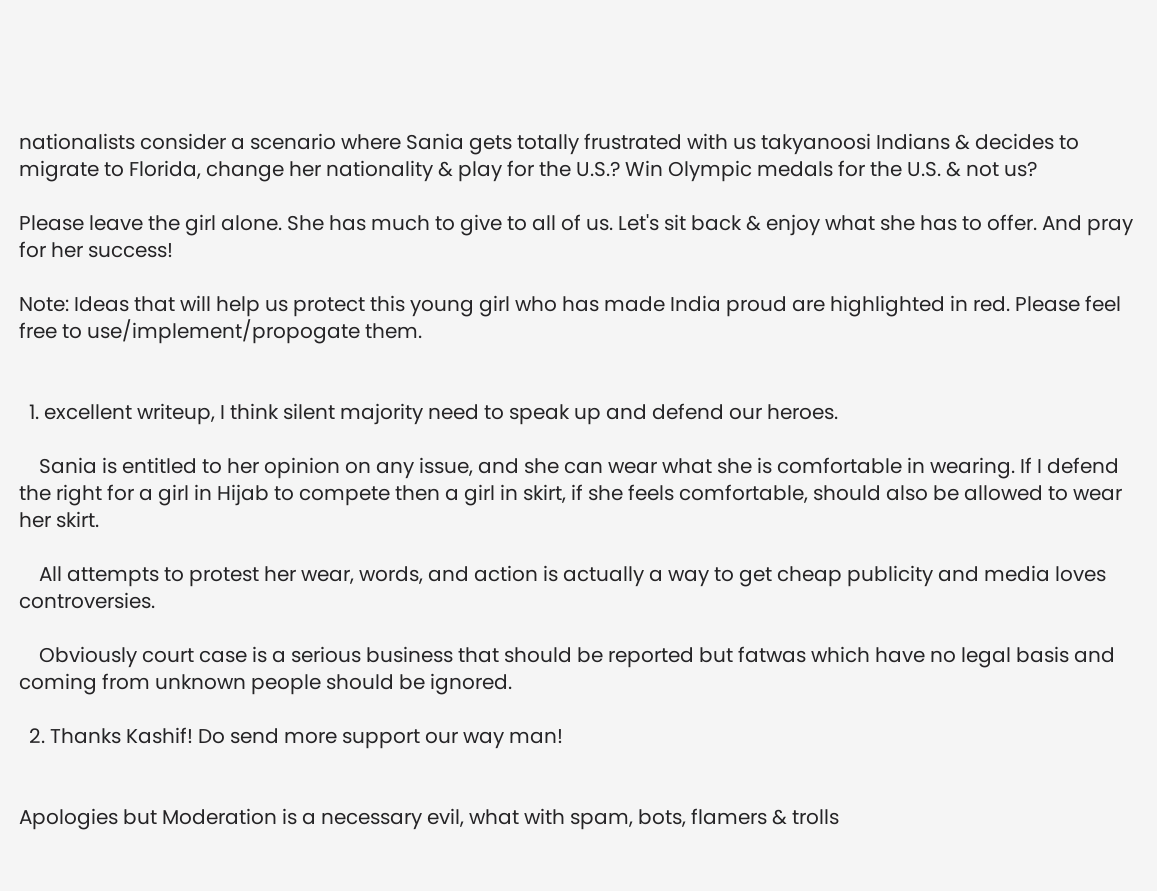nationalists consider a scenario where Sania gets totally frustrated with us takyanoosi Indians & decides to migrate to Florida, change her nationality & play for the U.S.? Win Olympic medals for the U.S. & not us?

Please leave the girl alone. She has much to give to all of us. Let's sit back & enjoy what she has to offer. And pray for her success!

Note: Ideas that will help us protect this young girl who has made India proud are highlighted in red. Please feel free to use/implement/propogate them.


  1. excellent writeup, I think silent majority need to speak up and defend our heroes.

    Sania is entitled to her opinion on any issue, and she can wear what she is comfortable in wearing. If I defend the right for a girl in Hijab to compete then a girl in skirt, if she feels comfortable, should also be allowed to wear her skirt.

    All attempts to protest her wear, words, and action is actually a way to get cheap publicity and media loves controversies.

    Obviously court case is a serious business that should be reported but fatwas which have no legal basis and coming from unknown people should be ignored.

  2. Thanks Kashif! Do send more support our way man!


Apologies but Moderation is a necessary evil, what with spam, bots, flamers & trolls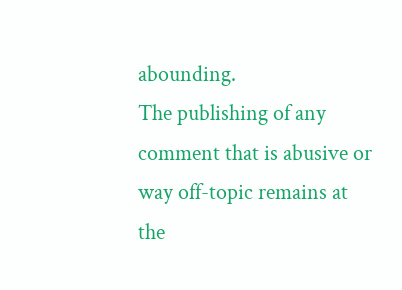abounding.
The publishing of any comment that is abusive or way off-topic remains at the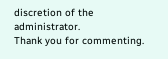discretion of the administrator.
Thank you for commenting.